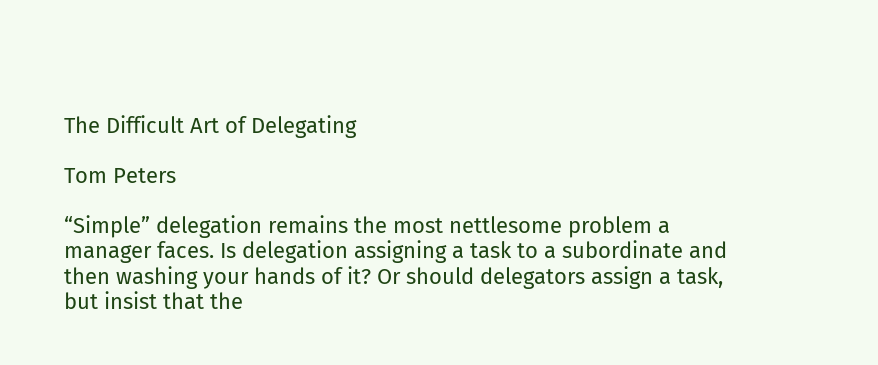The Difficult Art of Delegating

Tom Peters

“Simple” delegation remains the most nettlesome problem a manager faces. Is delegation assigning a task to a subordinate and then washing your hands of it? Or should delegators assign a task, but insist that the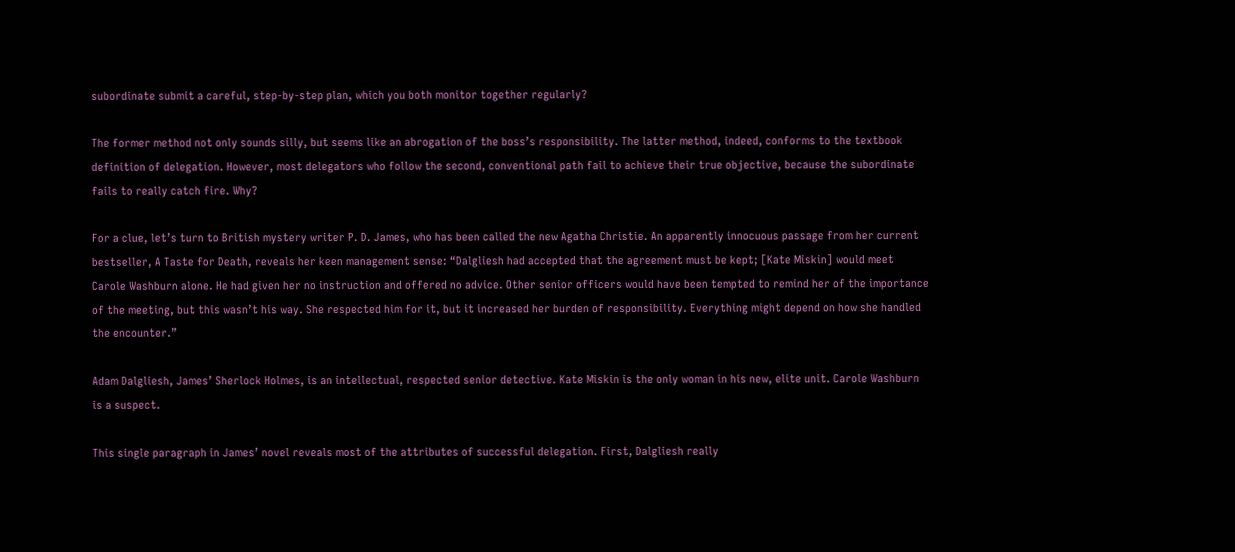subordinate submit a careful, step-by-step plan, which you both monitor together regularly?

The former method not only sounds silly, but seems like an abrogation of the boss’s responsibility. The latter method, indeed, conforms to the textbook definition of delegation. However, most delegators who follow the second, conventional path fail to achieve their true objective, because the subordinate fails to really catch fire. Why?

For a clue, let’s turn to British mystery writer P. D. James, who has been called the new Agatha Christie. An apparently innocuous passage from her current bestseller, A Taste for Death, reveals her keen management sense: “Dalgliesh had accepted that the agreement must be kept; [Kate Miskin] would meet Carole Washburn alone. He had given her no instruction and offered no advice. Other senior officers would have been tempted to remind her of the importance of the meeting, but this wasn’t his way. She respected him for it, but it increased her burden of responsibility. Everything might depend on how she handled the encounter.”

Adam Dalgliesh, James’ Sherlock Holmes, is an intellectual, respected senior detective. Kate Miskin is the only woman in his new, elite unit. Carole Washburn is a suspect.

This single paragraph in James’ novel reveals most of the attributes of successful delegation. First, Dalgliesh really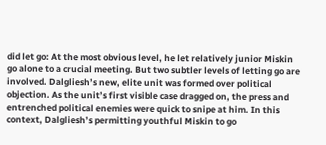did let go: At the most obvious level, he let relatively junior Miskin go alone to a crucial meeting. But two subtler levels of letting go are involved. Dalgliesh’s new, elite unit was formed over political objection. As the unit’s first visible case dragged on, the press and entrenched political enemies were quick to snipe at him. In this context, Dalgliesh’s permitting youthful Miskin to go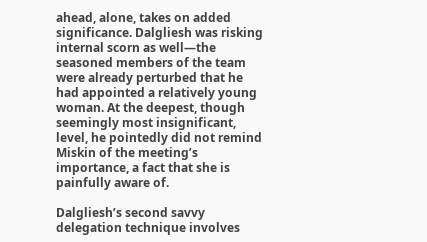ahead, alone, takes on added significance. Dalgliesh was risking internal scorn as well—the seasoned members of the team were already perturbed that he had appointed a relatively young woman. At the deepest, though seemingly most insignificant, level, he pointedly did not remind Miskin of the meeting’s importance, a fact that she is painfully aware of.

Dalgliesh’s second savvy delegation technique involves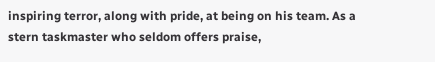inspiring terror, along with pride, at being on his team. As a stern taskmaster who seldom offers praise,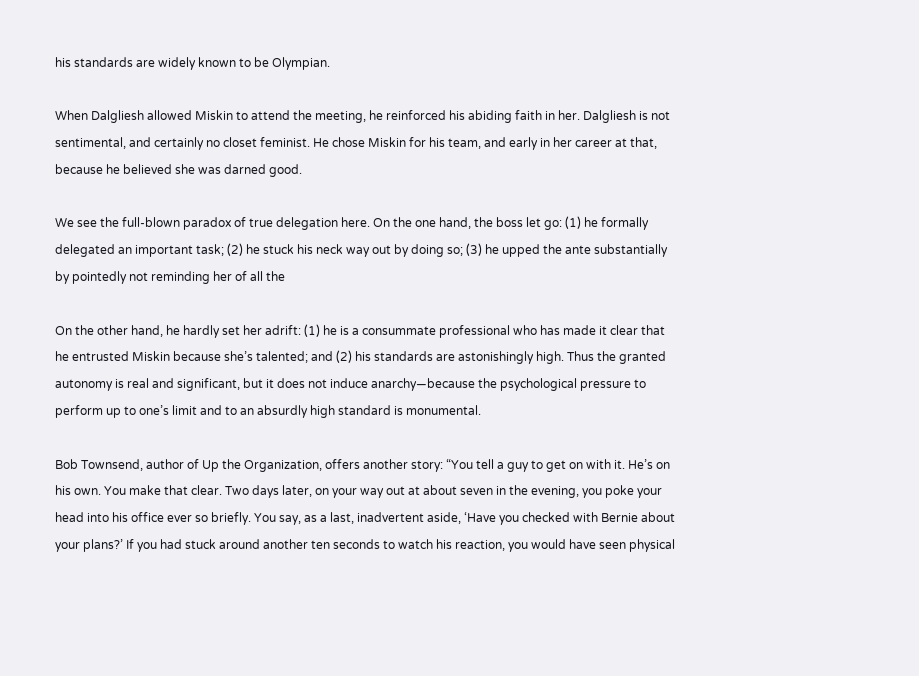his standards are widely known to be Olympian.

When Dalgliesh allowed Miskin to attend the meeting, he reinforced his abiding faith in her. Dalgliesh is not sentimental, and certainly no closet feminist. He chose Miskin for his team, and early in her career at that, because he believed she was darned good.

We see the full-blown paradox of true delegation here. On the one hand, the boss let go: (1) he formally delegated an important task; (2) he stuck his neck way out by doing so; (3) he upped the ante substantially by pointedly not reminding her of all the

On the other hand, he hardly set her adrift: (1) he is a consummate professional who has made it clear that he entrusted Miskin because she’s talented; and (2) his standards are astonishingly high. Thus the granted autonomy is real and significant, but it does not induce anarchy—because the psychological pressure to perform up to one’s limit and to an absurdly high standard is monumental.

Bob Townsend, author of Up the Organization, offers another story: “You tell a guy to get on with it. He’s on his own. You make that clear. Two days later, on your way out at about seven in the evening, you poke your head into his office ever so briefly. You say, as a last, inadvertent aside, ‘Have you checked with Bernie about your plans?’ If you had stuck around another ten seconds to watch his reaction, you would have seen physical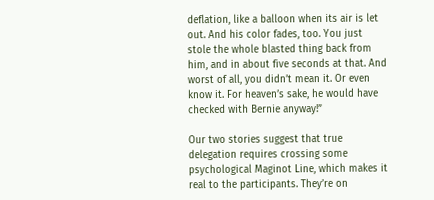deflation, like a balloon when its air is let out. And his color fades, too. You just stole the whole blasted thing back from him, and in about five seconds at that. And worst of all, you didn’t mean it. Or even know it. For heaven’s sake, he would have checked with Bernie anyway!”

Our two stories suggest that true delegation requires crossing some psychological Maginot Line, which makes it real to the participants. They’re on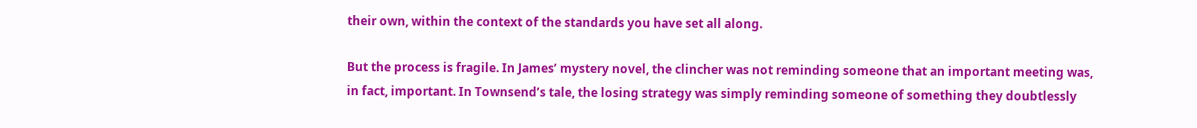their own, within the context of the standards you have set all along.

But the process is fragile. In James’ mystery novel, the clincher was not reminding someone that an important meeting was, in fact, important. In Townsend’s tale, the losing strategy was simply reminding someone of something they doubtlessly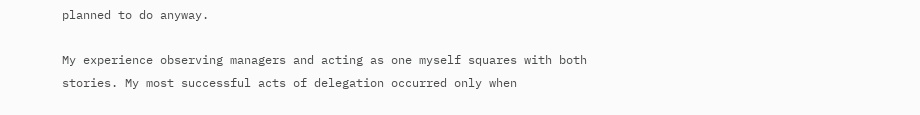planned to do anyway.

My experience observing managers and acting as one myself squares with both stories. My most successful acts of delegation occurred only when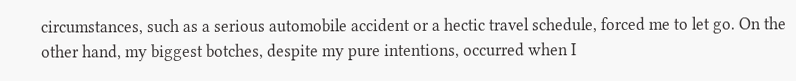circumstances, such as a serious automobile accident or a hectic travel schedule, forced me to let go. On the other hand, my biggest botches, despite my pure intentions, occurred when I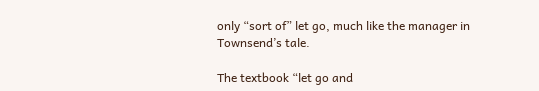only “sort of” let go, much like the manager in Townsend’s tale.

The textbook “let go and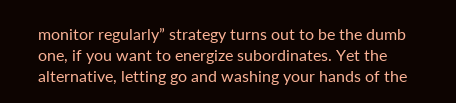monitor regularly” strategy turns out to be the dumb one, if you want to energize subordinates. Yet the alternative, letting go and washing your hands of the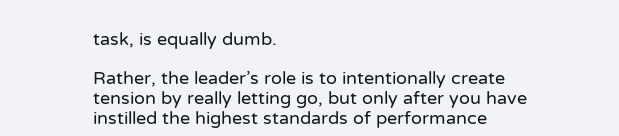task, is equally dumb.

Rather, the leader’s role is to intentionally create tension by really letting go, but only after you have instilled the highest standards of performance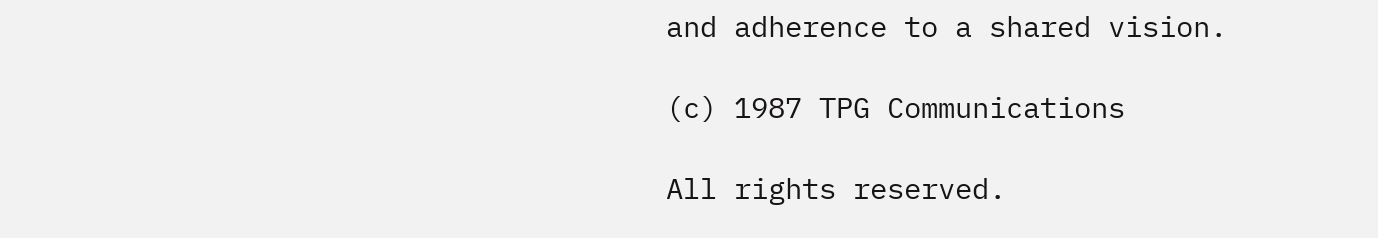and adherence to a shared vision.

(c) 1987 TPG Communications

All rights reserved.